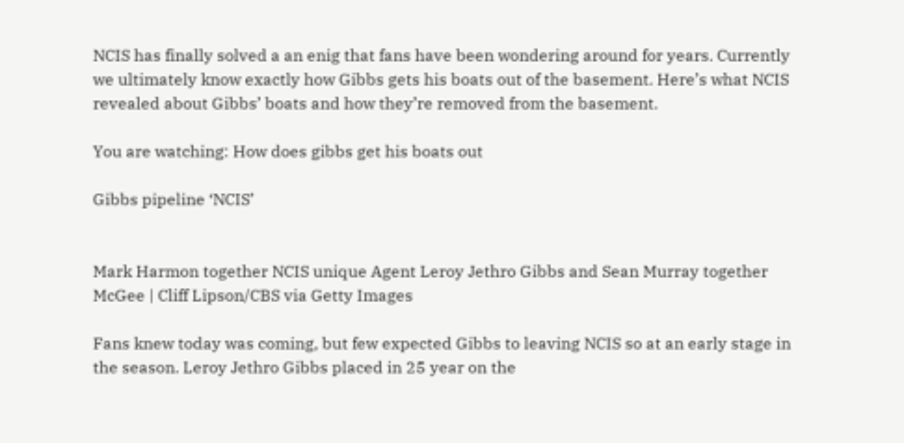NCIS has finally solved a an enig that fans have been wondering around for years. Currently we ultimately know exactly how Gibbs gets his boats out of the basement. Here’s what NCIS revealed about Gibbs’ boats and how they’re removed from the basement.

You are watching: How does gibbs get his boats out

Gibbs pipeline ‘NCIS’


Mark Harmon together NCIS unique Agent Leroy Jethro Gibbs and Sean Murray together McGee | Cliff Lipson/CBS via Getty Images

Fans knew today was coming, but few expected Gibbs to leaving NCIS so at an early stage in the season. Leroy Jethro Gibbs placed in 25 year on the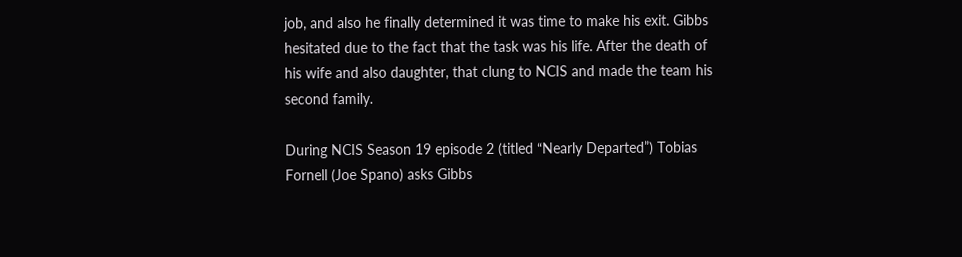job, and also he finally determined it was time to make his exit. Gibbs hesitated due to the fact that the task was his life. After the death of his wife and also daughter, that clung to NCIS and made the team his second family.

During NCIS Season 19 episode 2 (titled “Nearly Departed”) Tobias Fornell (Joe Spano) asks Gibbs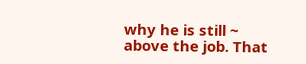why he is still ~ above the job. That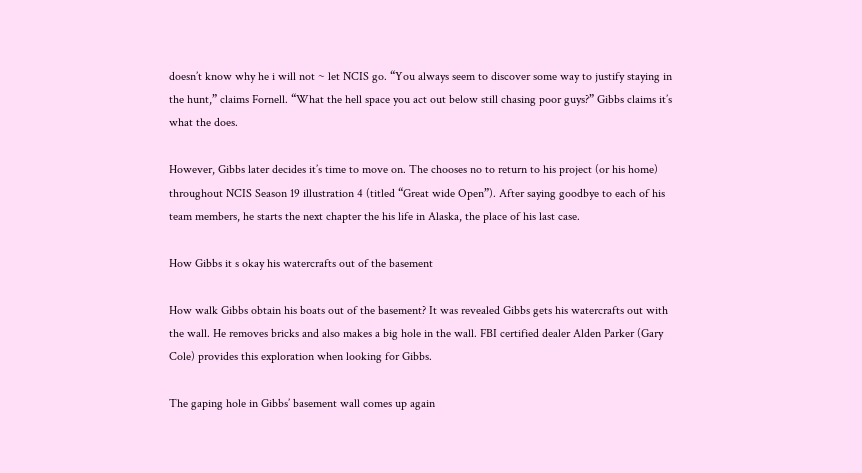doesn’t know why he i will not ~ let NCIS go. “You always seem to discover some way to justify staying in the hunt,” claims Fornell. “What the hell space you act out below still chasing poor guys?” Gibbs claims it’s what the does.

However, Gibbs later decides it’s time to move on. The chooses no to return to his project (or his home) throughout NCIS Season 19 illustration 4 (titled “Great wide Open”). After saying goodbye to each of his team members, he starts the next chapter the his life in Alaska, the place of his last case.

How Gibbs it s okay his watercrafts out of the basement

How walk Gibbs obtain his boats out of the basement? It was revealed Gibbs gets his watercrafts out with the wall. He removes bricks and also makes a big hole in the wall. FBI certified dealer Alden Parker (Gary Cole) provides this exploration when looking for Gibbs.

The gaping hole in Gibbs’ basement wall comes up again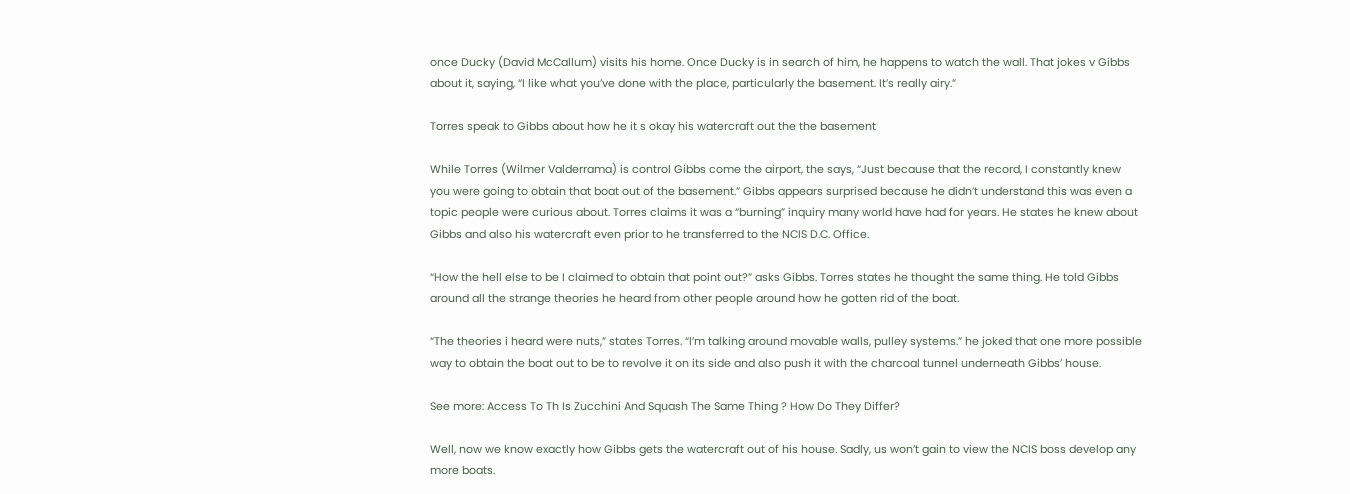once Ducky (David McCallum) visits his home. Once Ducky is in search of him, he happens to watch the wall. That jokes v Gibbs about it, saying, “I like what you’ve done with the place, particularly the basement. It’s really airy.”

Torres speak to Gibbs about how he it s okay his watercraft out the the basement

While Torres (Wilmer Valderrama) is control Gibbs come the airport, the says, “Just because that the record, I constantly knew you were going to obtain that boat out of the basement.” Gibbs appears surprised because he didn’t understand this was even a topic people were curious about. Torres claims it was a “burning” inquiry many world have had for years. He states he knew about Gibbs and also his watercraft even prior to he transferred to the NCIS D.C. Office.

“How the hell else to be I claimed to obtain that point out?” asks Gibbs. Torres states he thought the same thing. He told Gibbs around all the strange theories he heard from other people around how he gotten rid of the boat.

“The theories i heard were nuts,” states Torres. “I’m talking around movable walls, pulley systems.” he joked that one more possible way to obtain the boat out to be to revolve it on its side and also push it with the charcoal tunnel underneath Gibbs’ house.

See more: Access To Th Is Zucchini And Squash The Same Thing ? How Do They Differ?

Well, now we know exactly how Gibbs gets the watercraft out of his house. Sadly, us won’t gain to view the NCIS boss develop any more boats.